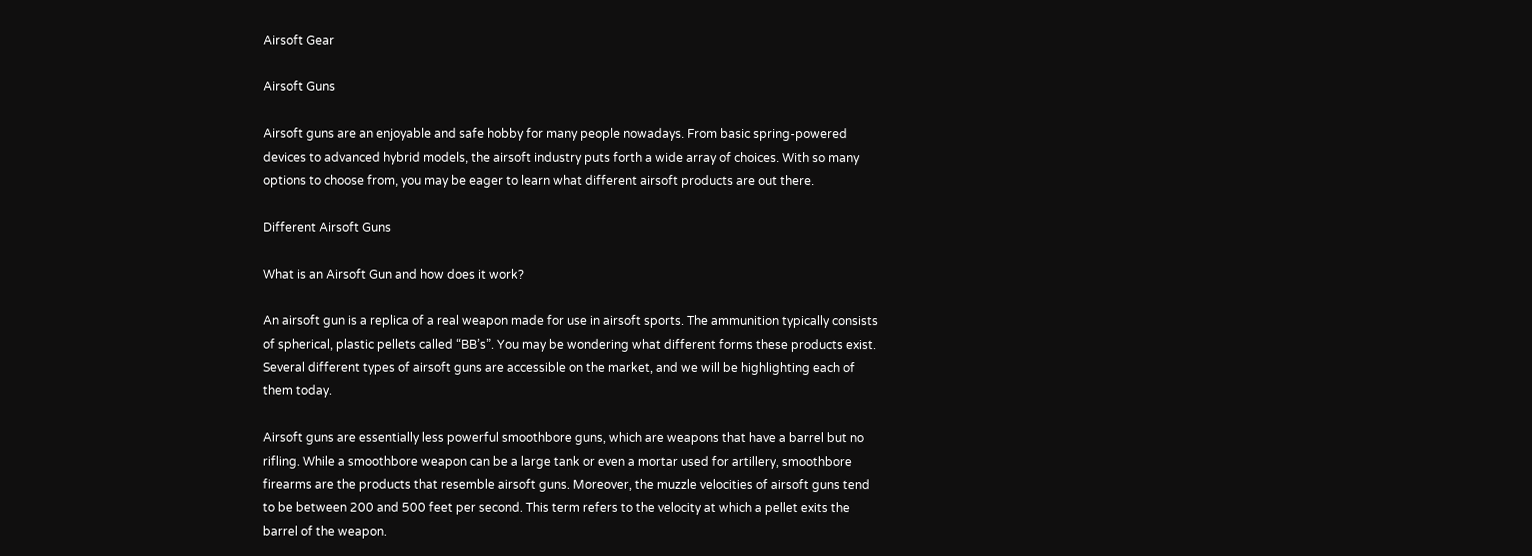Airsoft Gear

Airsoft Guns

Airsoft guns are an enjoyable and safe hobby for many people nowadays. From basic spring-powered devices to advanced hybrid models, the airsoft industry puts forth a wide array of choices. With so many options to choose from, you may be eager to learn what different airsoft products are out there.

Different Airsoft Guns

What is an Airsoft Gun and how does it work?

An airsoft gun is a replica of a real weapon made for use in airsoft sports. The ammunition typically consists of spherical, plastic pellets called “BB’s”. You may be wondering what different forms these products exist. Several different types of airsoft guns are accessible on the market, and we will be highlighting each of them today.

Airsoft guns are essentially less powerful smoothbore guns, which are weapons that have a barrel but no rifling. While a smoothbore weapon can be a large tank or even a mortar used for artillery, smoothbore firearms are the products that resemble airsoft guns. Moreover, the muzzle velocities of airsoft guns tend to be between 200 and 500 feet per second. This term refers to the velocity at which a pellet exits the barrel of the weapon.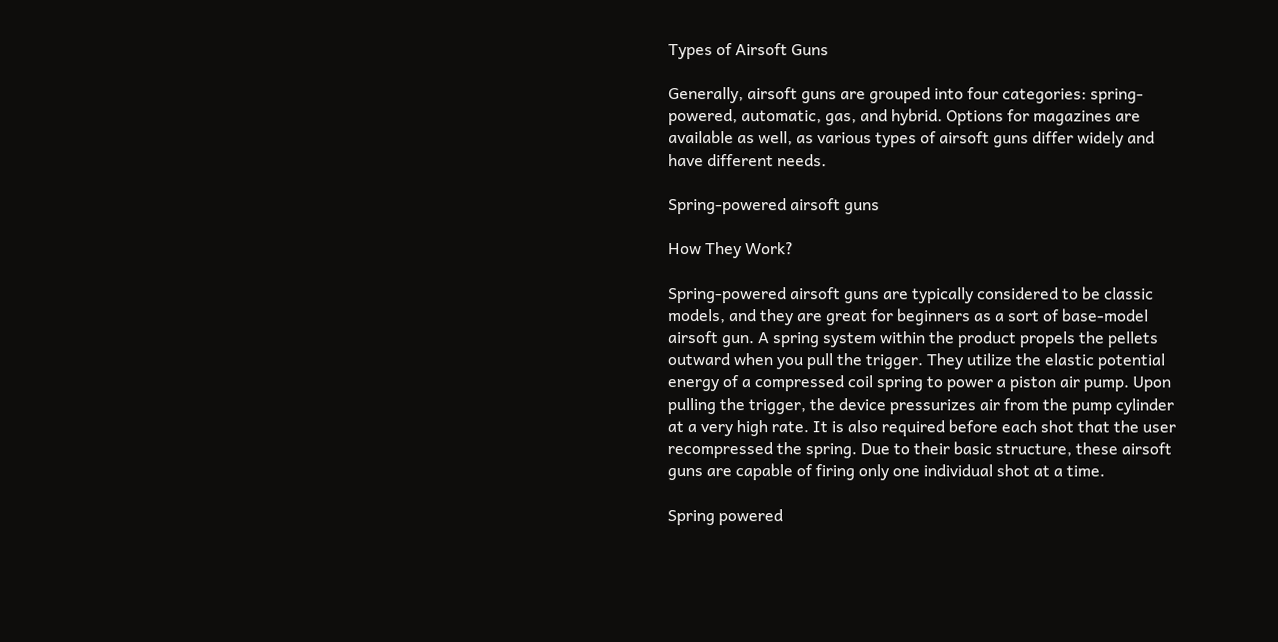Types of Airsoft Guns

Generally, airsoft guns are grouped into four categories: spring-powered, automatic, gas, and hybrid. Options for magazines are available as well, as various types of airsoft guns differ widely and have different needs.

Spring-powered airsoft guns

How They Work?

Spring-powered airsoft guns are typically considered to be classic models, and they are great for beginners as a sort of base-model airsoft gun. A spring system within the product propels the pellets outward when you pull the trigger. They utilize the elastic potential energy of a compressed coil spring to power a piston air pump. Upon pulling the trigger, the device pressurizes air from the pump cylinder at a very high rate. It is also required before each shot that the user recompressed the spring. Due to their basic structure, these airsoft guns are capable of firing only one individual shot at a time.

Spring powered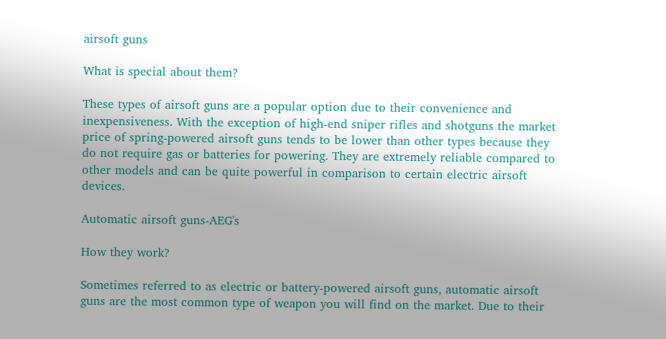airsoft guns

What is special about them?

These types of airsoft guns are a popular option due to their convenience and inexpensiveness. With the exception of high-end sniper rifles and shotguns the market price of spring-powered airsoft guns tends to be lower than other types because they do not require gas or batteries for powering. They are extremely reliable compared to other models and can be quite powerful in comparison to certain electric airsoft devices.

Automatic airsoft guns-AEG's

How they work?

Sometimes referred to as electric or battery-powered airsoft guns, automatic airsoft guns are the most common type of weapon you will find on the market. Due to their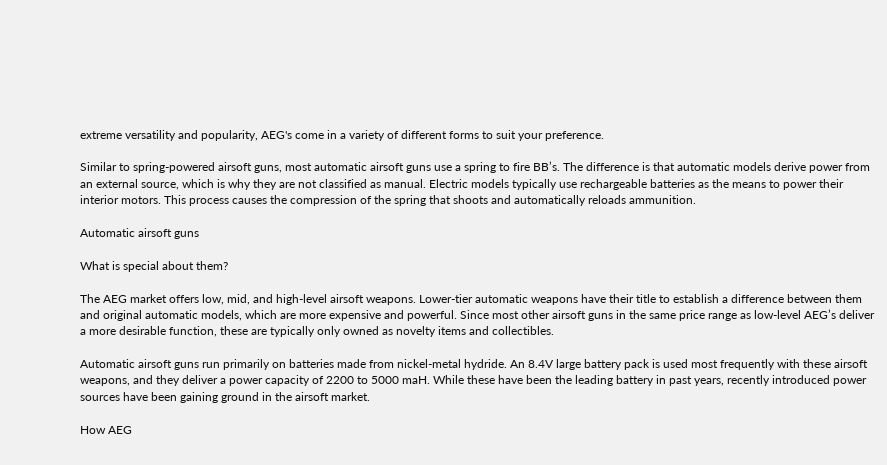extreme versatility and popularity, AEG's come in a variety of different forms to suit your preference.

Similar to spring-powered airsoft guns, most automatic airsoft guns use a spring to fire BB’s. The difference is that automatic models derive power from an external source, which is why they are not classified as manual. Electric models typically use rechargeable batteries as the means to power their interior motors. This process causes the compression of the spring that shoots and automatically reloads ammunition.

Automatic airsoft guns

What is special about them?

The AEG market offers low, mid, and high-level airsoft weapons. Lower-tier automatic weapons have their title to establish a difference between them and original automatic models, which are more expensive and powerful. Since most other airsoft guns in the same price range as low-level AEG’s deliver a more desirable function, these are typically only owned as novelty items and collectibles.

Automatic airsoft guns run primarily on batteries made from nickel-metal hydride. An 8.4V large battery pack is used most frequently with these airsoft weapons, and they deliver a power capacity of 2200 to 5000 maH. While these have been the leading battery in past years, recently introduced power sources have been gaining ground in the airsoft market.

How AEG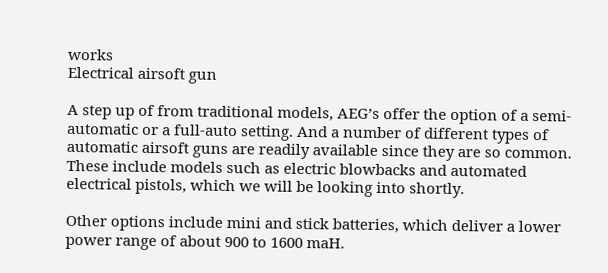works
Electrical airsoft gun

A step up of from traditional models, AEG’s offer the option of a semi-automatic or a full-auto setting. And a number of different types of automatic airsoft guns are readily available since they are so common. These include models such as electric blowbacks and automated electrical pistols, which we will be looking into shortly.

Other options include mini and stick batteries, which deliver a lower power range of about 900 to 1600 maH.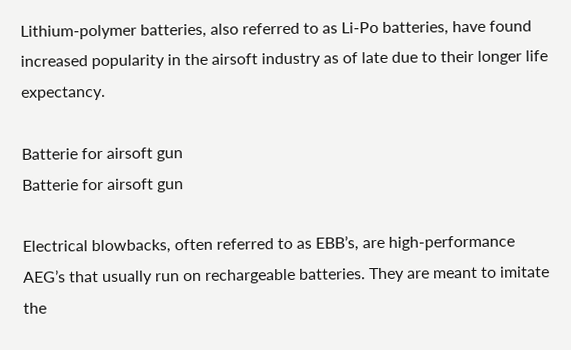Lithium-polymer batteries, also referred to as Li-Po batteries, have found increased popularity in the airsoft industry as of late due to their longer life expectancy.

Batterie for airsoft gun
Batterie for airsoft gun

Electrical blowbacks, often referred to as EBB’s, are high-performance AEG’s that usually run on rechargeable batteries. They are meant to imitate the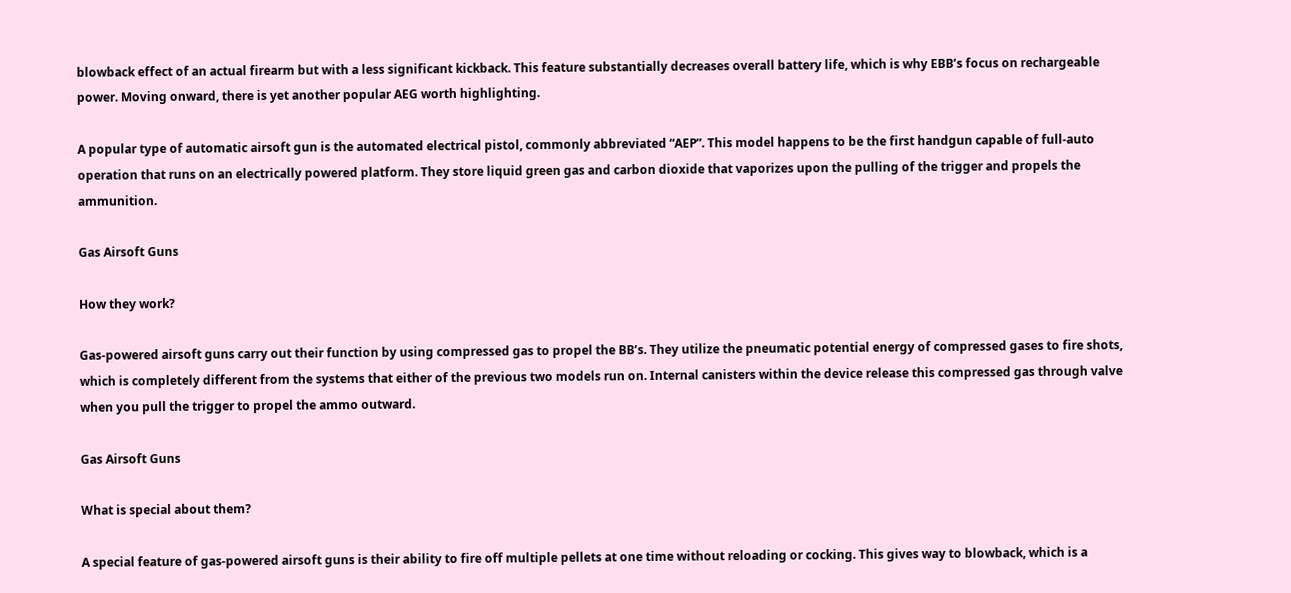blowback effect of an actual firearm but with a less significant kickback. This feature substantially decreases overall battery life, which is why EBB’s focus on rechargeable power. Moving onward, there is yet another popular AEG worth highlighting.

A popular type of automatic airsoft gun is the automated electrical pistol, commonly abbreviated “AEP”. This model happens to be the first handgun capable of full-auto operation that runs on an electrically powered platform. They store liquid green gas and carbon dioxide that vaporizes upon the pulling of the trigger and propels the ammunition.

Gas Airsoft Guns

How they work?

Gas-powered airsoft guns carry out their function by using compressed gas to propel the BB’s. They utilize the pneumatic potential energy of compressed gases to fire shots, which is completely different from the systems that either of the previous two models run on. Internal canisters within the device release this compressed gas through valve when you pull the trigger to propel the ammo outward.

Gas Airsoft Guns

What is special about them?

A special feature of gas-powered airsoft guns is their ability to fire off multiple pellets at one time without reloading or cocking. This gives way to blowback, which is a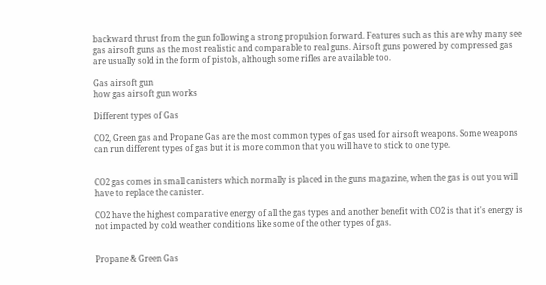backward thrust from the gun following a strong propulsion forward. Features such as this are why many see gas airsoft guns as the most realistic and comparable to real guns. Airsoft guns powered by compressed gas are usually sold in the form of pistols, although some rifles are available too.

Gas airsoft gun
how gas airsoft gun works

Different types of Gas

CO2, Green gas and Propane Gas are the most common types of gas used for airsoft weapons. Some weapons can run different types of gas but it is more common that you will have to stick to one type.


CO2 gas comes in small canisters which normally is placed in the guns magazine, when the gas is out you will have to replace the canister.

CO2 have the highest comparative energy of all the gas types and another benefit with CO2 is that it's energy is not impacted by cold weather conditions like some of the other types of gas.


Propane & Green Gas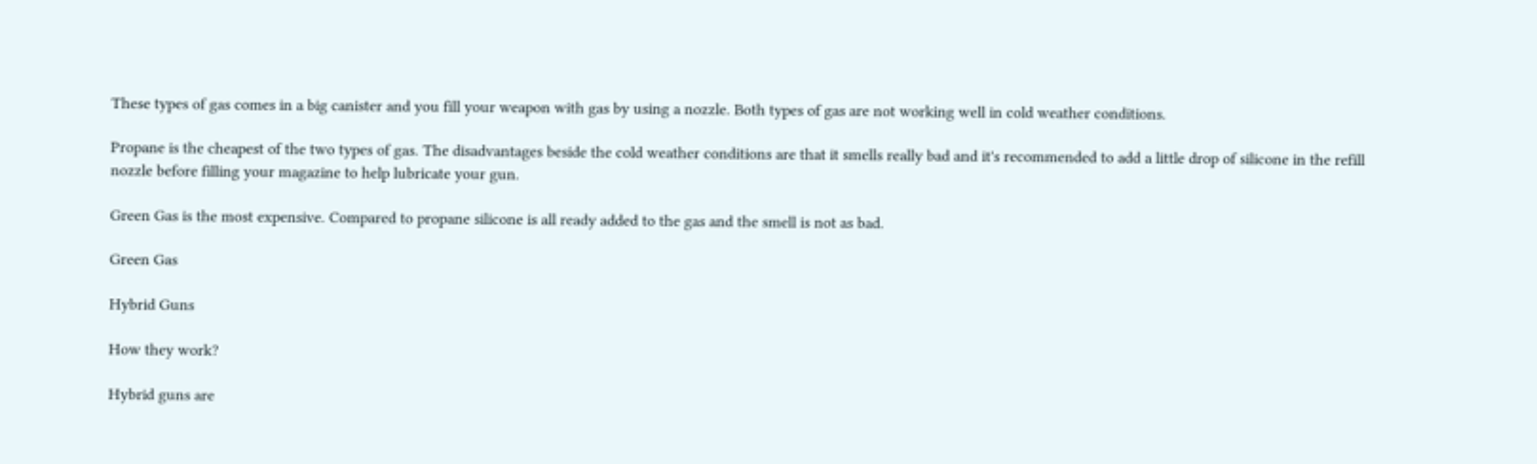These types of gas comes in a big canister and you fill your weapon with gas by using a nozzle. Both types of gas are not working well in cold weather conditions.

Propane is the cheapest of the two types of gas. The disadvantages beside the cold weather conditions are that it smells really bad and it's recommended to add a little drop of silicone in the refill nozzle before filling your magazine to help lubricate your gun.

Green Gas is the most expensive. Compared to propane silicone is all ready added to the gas and the smell is not as bad.

Green Gas

Hybrid Guns

How they work?

Hybrid guns are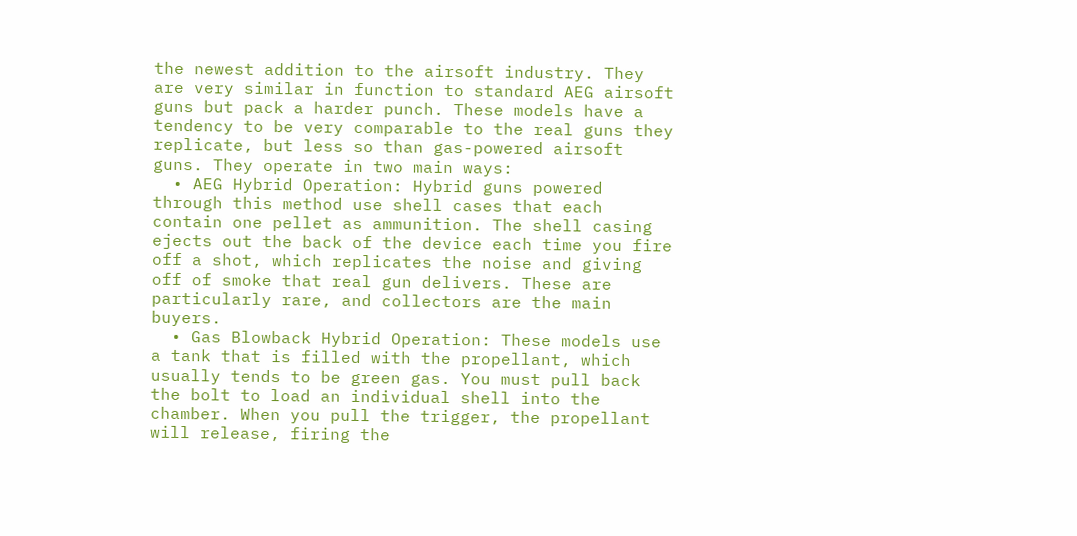the newest addition to the airsoft industry. They are very similar in function to standard AEG airsoft guns but pack a harder punch. These models have a tendency to be very comparable to the real guns they replicate, but less so than gas-powered airsoft guns. They operate in two main ways:
  • AEG Hybrid Operation: Hybrid guns powered through this method use shell cases that each contain one pellet as ammunition. The shell casing ejects out the back of the device each time you fire off a shot, which replicates the noise and giving off of smoke that real gun delivers. These are particularly rare, and collectors are the main buyers.
  • Gas Blowback Hybrid Operation: These models use a tank that is filled with the propellant, which usually tends to be green gas. You must pull back the bolt to load an individual shell into the chamber. When you pull the trigger, the propellant will release, firing the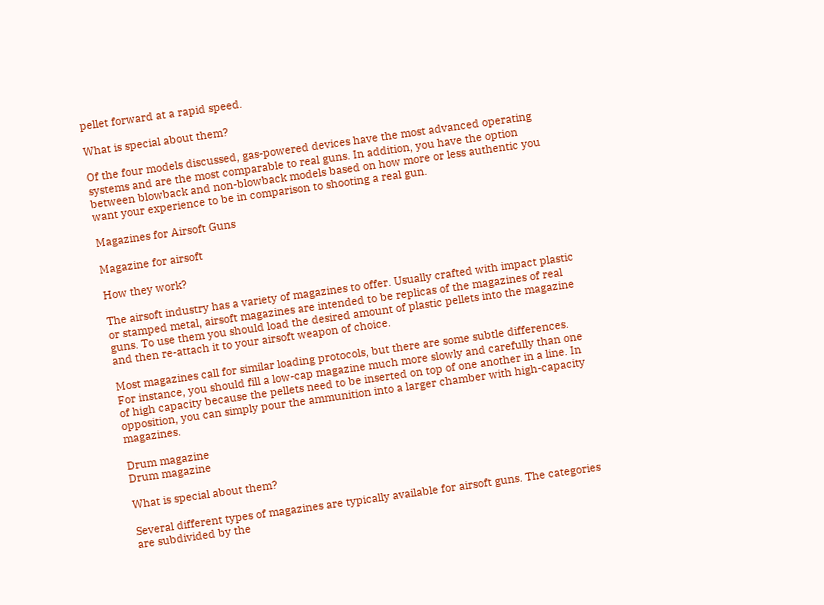pellet forward at a rapid speed.

What is special about them?

Of the four models discussed, gas-powered devices have the most advanced operating systems and are the most comparable to real guns. In addition, you have the option between blowback and non-blowback models based on how more or less authentic you want your experience to be in comparison to shooting a real gun.

Magazines for Airsoft Guns

Magazine for airsoft

How they work?

The airsoft industry has a variety of magazines to offer. Usually crafted with impact plastic or stamped metal, airsoft magazines are intended to be replicas of the magazines of real guns. To use them you should load the desired amount of plastic pellets into the magazine and then re-attach it to your airsoft weapon of choice.

Most magazines call for similar loading protocols, but there are some subtle differences. For instance, you should fill a low-cap magazine much more slowly and carefully than one of high capacity because the pellets need to be inserted on top of one another in a line. In opposition, you can simply pour the ammunition into a larger chamber with high-capacity magazines.

Drum magazine
Drum magazine

What is special about them?

Several different types of magazines are typically available for airsoft guns. The categories are subdivided by the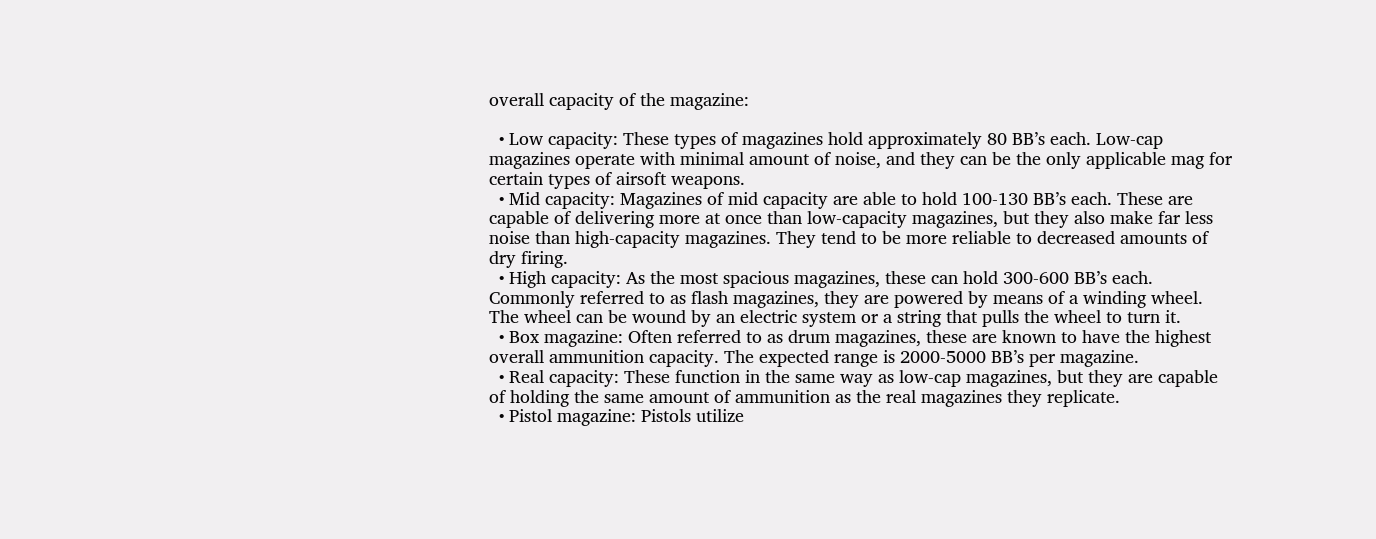overall capacity of the magazine:

  • Low capacity: These types of magazines hold approximately 80 BB’s each. Low-cap magazines operate with minimal amount of noise, and they can be the only applicable mag for certain types of airsoft weapons.
  • Mid capacity: Magazines of mid capacity are able to hold 100-130 BB’s each. These are capable of delivering more at once than low-capacity magazines, but they also make far less noise than high-capacity magazines. They tend to be more reliable to decreased amounts of dry firing.
  • High capacity: As the most spacious magazines, these can hold 300-600 BB’s each. Commonly referred to as flash magazines, they are powered by means of a winding wheel. The wheel can be wound by an electric system or a string that pulls the wheel to turn it.
  • Box magazine: Often referred to as drum magazines, these are known to have the highest overall ammunition capacity. The expected range is 2000-5000 BB’s per magazine.
  • Real capacity: These function in the same way as low-cap magazines, but they are capable of holding the same amount of ammunition as the real magazines they replicate.
  • Pistol magazine: Pistols utilize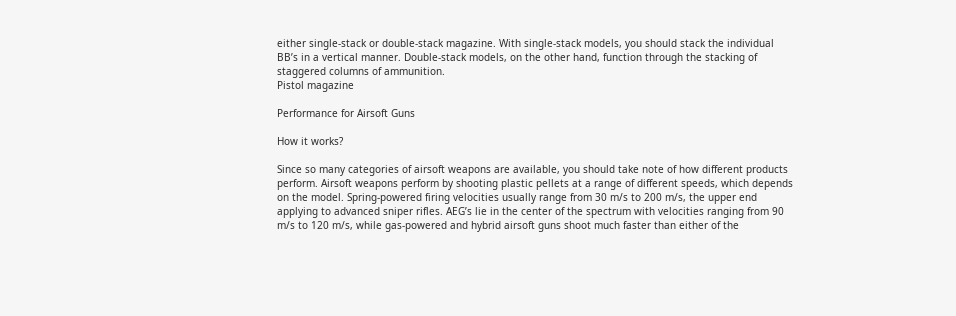either single-stack or double-stack magazine. With single-stack models, you should stack the individual BB’s in a vertical manner. Double-stack models, on the other hand, function through the stacking of staggered columns of ammunition.
Pistol magazine

Performance for Airsoft Guns

How it works?

Since so many categories of airsoft weapons are available, you should take note of how different products perform. Airsoft weapons perform by shooting plastic pellets at a range of different speeds, which depends on the model. Spring-powered firing velocities usually range from 30 m/s to 200 m/s, the upper end applying to advanced sniper rifles. AEG’s lie in the center of the spectrum with velocities ranging from 90 m/s to 120 m/s, while gas-powered and hybrid airsoft guns shoot much faster than either of the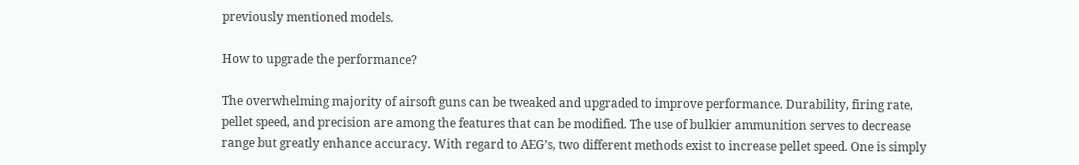previously mentioned models.

How to upgrade the performance?

The overwhelming majority of airsoft guns can be tweaked and upgraded to improve performance. Durability, firing rate, pellet speed, and precision are among the features that can be modified. The use of bulkier ammunition serves to decrease range but greatly enhance accuracy. With regard to AEG’s, two different methods exist to increase pellet speed. One is simply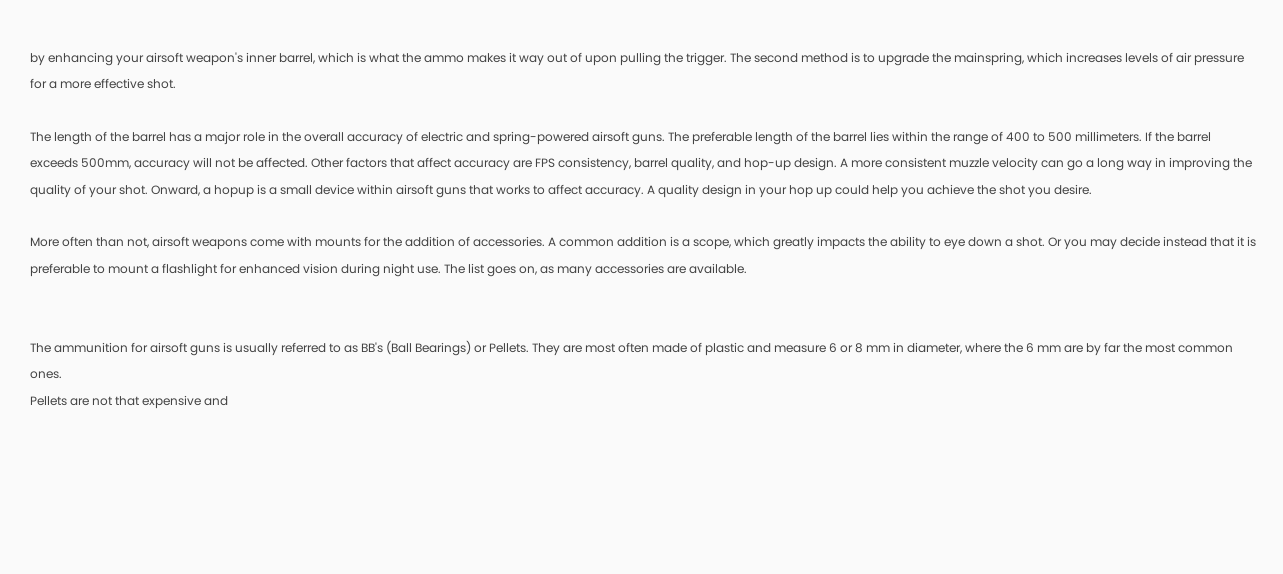by enhancing your airsoft weapon's inner barrel, which is what the ammo makes it way out of upon pulling the trigger. The second method is to upgrade the mainspring, which increases levels of air pressure for a more effective shot.

The length of the barrel has a major role in the overall accuracy of electric and spring-powered airsoft guns. The preferable length of the barrel lies within the range of 400 to 500 millimeters. If the barrel exceeds 500mm, accuracy will not be affected. Other factors that affect accuracy are FPS consistency, barrel quality, and hop-up design. A more consistent muzzle velocity can go a long way in improving the quality of your shot. Onward, a hopup is a small device within airsoft guns that works to affect accuracy. A quality design in your hop up could help you achieve the shot you desire.

More often than not, airsoft weapons come with mounts for the addition of accessories. A common addition is a scope, which greatly impacts the ability to eye down a shot. Or you may decide instead that it is preferable to mount a flashlight for enhanced vision during night use. The list goes on, as many accessories are available.


The ammunition for airsoft guns is usually referred to as BB's (Ball Bearings) or Pellets. They are most often made of plastic and measure 6 or 8 mm in diameter, where the 6 mm are by far the most common ones.
Pellets are not that expensive and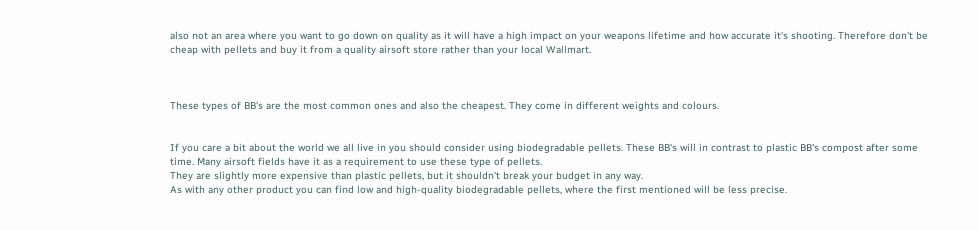also not an area where you want to go down on quality as it will have a high impact on your weapons lifetime and how accurate it's shooting. Therefore don't be cheap with pellets and buy it from a quality airsoft store rather than your local Wallmart.



These types of BB's are the most common ones and also the cheapest. They come in different weights and colours.


If you care a bit about the world we all live in you should consider using biodegradable pellets. These BB's will in contrast to plastic BB's compost after some time. Many airsoft fields have it as a requirement to use these type of pellets.
They are slightly more expensive than plastic pellets, but it shouldn't break your budget in any way.
As with any other product you can find low and high-quality biodegradable pellets, where the first mentioned will be less precise.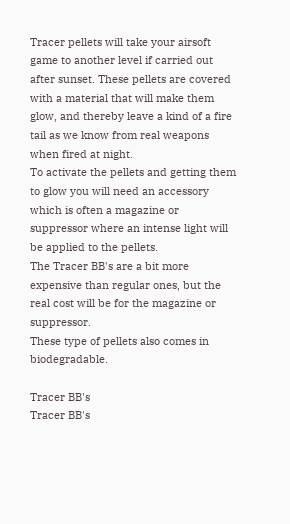Tracer pellets will take your airsoft game to another level if carried out after sunset. These pellets are covered with a material that will make them glow, and thereby leave a kind of a fire tail as we know from real weapons when fired at night.
To activate the pellets and getting them to glow you will need an accessory which is often a magazine or suppressor where an intense light will be applied to the pellets.
The Tracer BB's are a bit more expensive than regular ones, but the real cost will be for the magazine or suppressor.
These type of pellets also comes in biodegradable.

Tracer BB's
Tracer BB's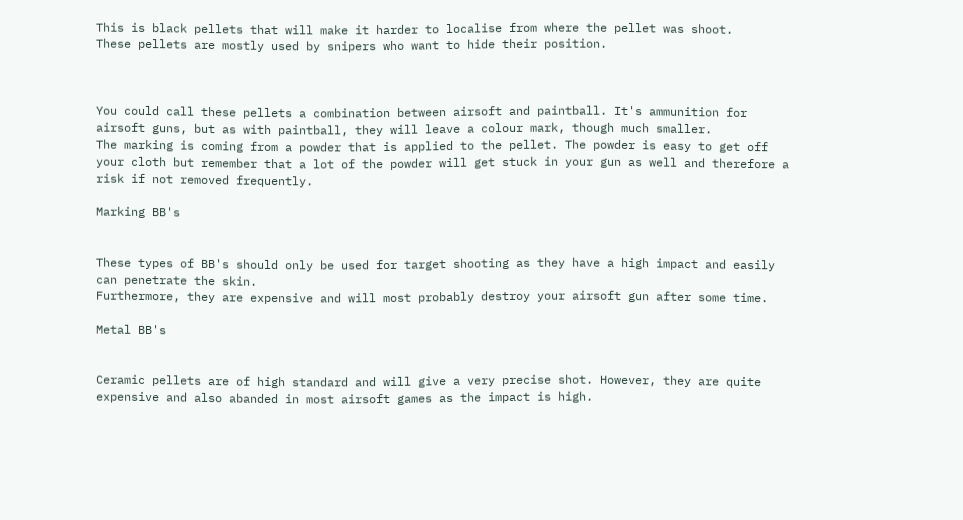This is black pellets that will make it harder to localise from where the pellet was shoot.
These pellets are mostly used by snipers who want to hide their position.



You could call these pellets a combination between airsoft and paintball. It's ammunition for airsoft guns, but as with paintball, they will leave a colour mark, though much smaller.
The marking is coming from a powder that is applied to the pellet. The powder is easy to get off your cloth but remember that a lot of the powder will get stuck in your gun as well and therefore a risk if not removed frequently.

Marking BB's


These types of BB's should only be used for target shooting as they have a high impact and easily can penetrate the skin.
Furthermore, they are expensive and will most probably destroy your airsoft gun after some time.

Metal BB's


Ceramic pellets are of high standard and will give a very precise shot. However, they are quite expensive and also abanded in most airsoft games as the impact is high.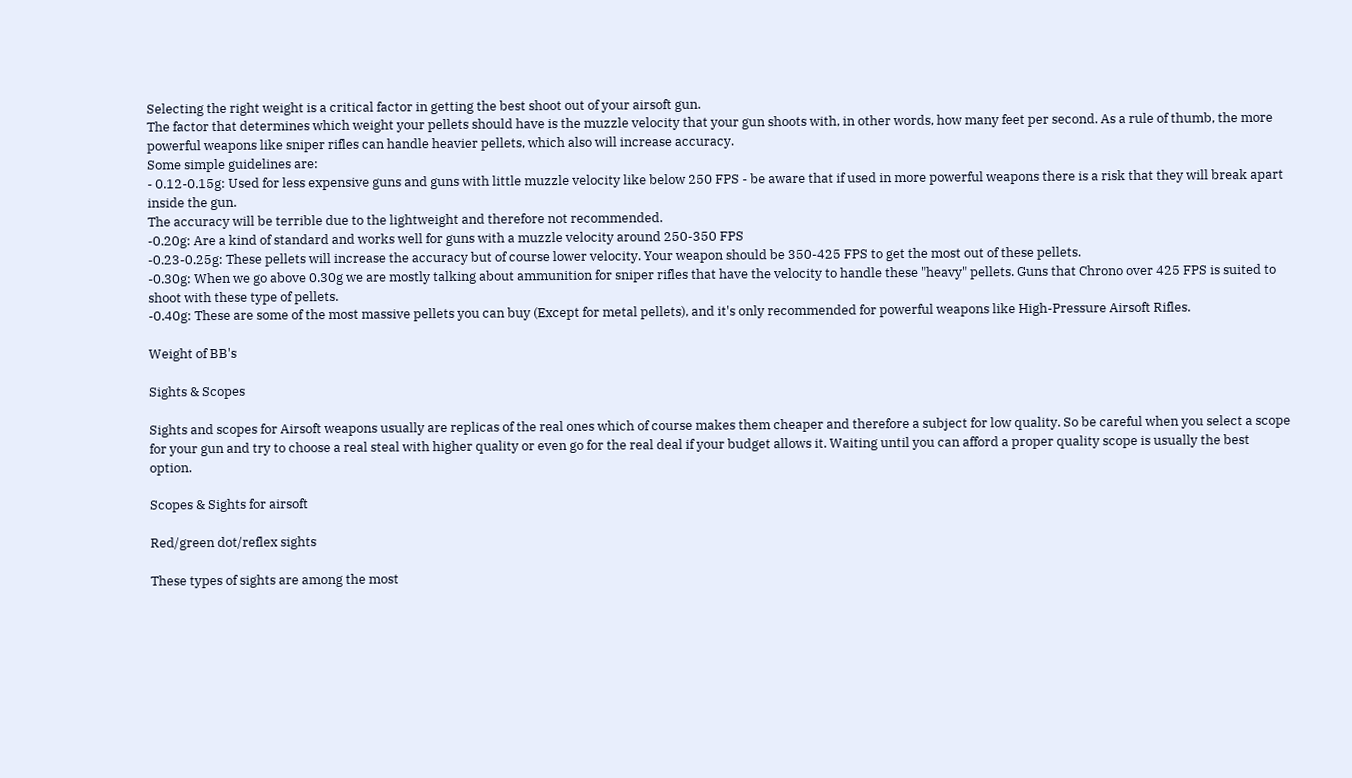Selecting the right weight is a critical factor in getting the best shoot out of your airsoft gun.
The factor that determines which weight your pellets should have is the muzzle velocity that your gun shoots with, in other words, how many feet per second. As a rule of thumb, the more powerful weapons like sniper rifles can handle heavier pellets, which also will increase accuracy.
Some simple guidelines are:
- 0.12-0.15g: Used for less expensive guns and guns with little muzzle velocity like below 250 FPS - be aware that if used in more powerful weapons there is a risk that they will break apart inside the gun.
The accuracy will be terrible due to the lightweight and therefore not recommended.
-0.20g: Are a kind of standard and works well for guns with a muzzle velocity around 250-350 FPS
-0.23-0.25g: These pellets will increase the accuracy but of course lower velocity. Your weapon should be 350-425 FPS to get the most out of these pellets.
-0.30g: When we go above 0.30g we are mostly talking about ammunition for sniper rifles that have the velocity to handle these "heavy" pellets. Guns that Chrono over 425 FPS is suited to shoot with these type of pellets.
-0.40g: These are some of the most massive pellets you can buy (Except for metal pellets), and it's only recommended for powerful weapons like High-Pressure Airsoft Rifles.

Weight of BB's

Sights & Scopes

Sights and scopes for Airsoft weapons usually are replicas of the real ones which of course makes them cheaper and therefore a subject for low quality. So be careful when you select a scope for your gun and try to choose a real steal with higher quality or even go for the real deal if your budget allows it. Waiting until you can afford a proper quality scope is usually the best option.

Scopes & Sights for airsoft

Red/green dot/reflex sights

These types of sights are among the most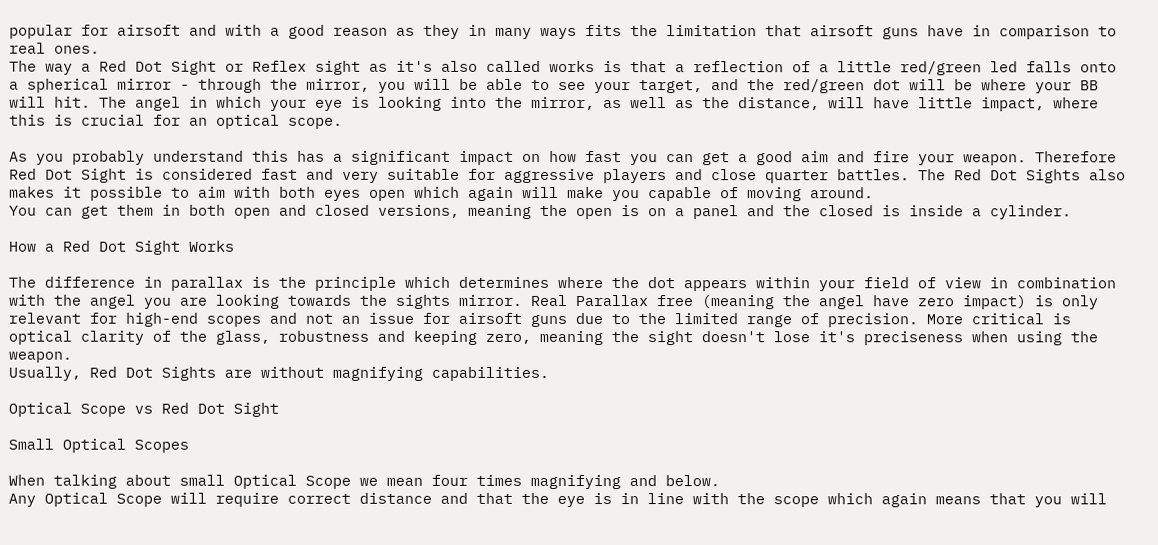popular for airsoft and with a good reason as they in many ways fits the limitation that airsoft guns have in comparison to real ones.
The way a Red Dot Sight or Reflex sight as it's also called works is that a reflection of a little red/green led falls onto a spherical mirror - through the mirror, you will be able to see your target, and the red/green dot will be where your BB will hit. The angel in which your eye is looking into the mirror, as well as the distance, will have little impact, where this is crucial for an optical scope.

As you probably understand this has a significant impact on how fast you can get a good aim and fire your weapon. Therefore Red Dot Sight is considered fast and very suitable for aggressive players and close quarter battles. The Red Dot Sights also makes it possible to aim with both eyes open which again will make you capable of moving around.
You can get them in both open and closed versions, meaning the open is on a panel and the closed is inside a cylinder.

How a Red Dot Sight Works

The difference in parallax is the principle which determines where the dot appears within your field of view in combination with the angel you are looking towards the sights mirror. Real Parallax free (meaning the angel have zero impact) is only relevant for high-end scopes and not an issue for airsoft guns due to the limited range of precision. More critical is optical clarity of the glass, robustness and keeping zero, meaning the sight doesn't lose it's preciseness when using the weapon.
Usually, Red Dot Sights are without magnifying capabilities.

Optical Scope vs Red Dot Sight

Small Optical Scopes

When talking about small Optical Scope we mean four times magnifying and below.
Any Optical Scope will require correct distance and that the eye is in line with the scope which again means that you will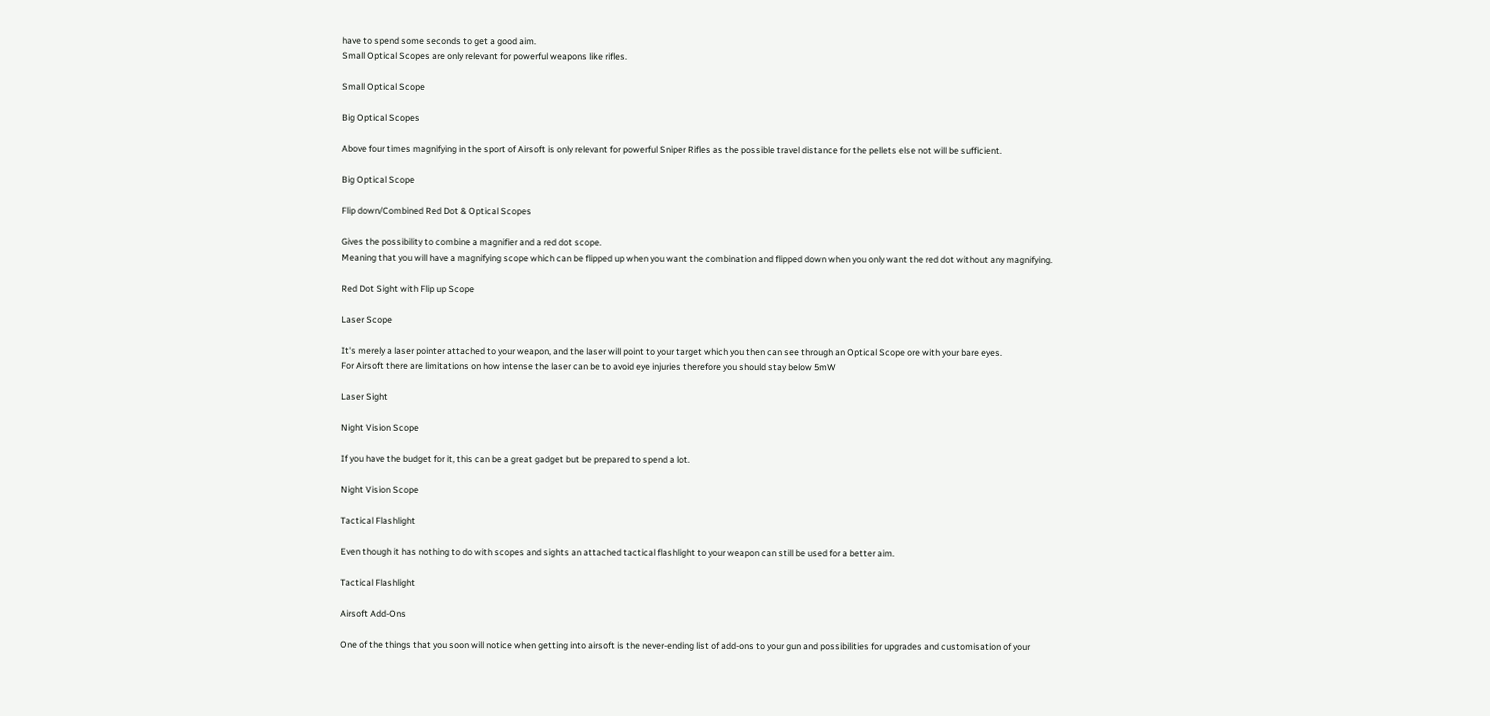have to spend some seconds to get a good aim.
Small Optical Scopes are only relevant for powerful weapons like rifles.

Small Optical Scope

Big Optical Scopes

Above four times magnifying in the sport of Airsoft is only relevant for powerful Sniper Rifles as the possible travel distance for the pellets else not will be sufficient.

Big Optical Scope

Flip down/Combined Red Dot & Optical Scopes

Gives the possibility to combine a magnifier and a red dot scope.
Meaning that you will have a magnifying scope which can be flipped up when you want the combination and flipped down when you only want the red dot without any magnifying.

Red Dot Sight with Flip up Scope

Laser Scope

It's merely a laser pointer attached to your weapon, and the laser will point to your target which you then can see through an Optical Scope ore with your bare eyes.
For Airsoft there are limitations on how intense the laser can be to avoid eye injuries therefore you should stay below 5mW

Laser Sight

Night Vision Scope

If you have the budget for it, this can be a great gadget but be prepared to spend a lot.

Night Vision Scope

Tactical Flashlight

Even though it has nothing to do with scopes and sights an attached tactical flashlight to your weapon can still be used for a better aim.

Tactical Flashlight

Airsoft Add-Ons

One of the things that you soon will notice when getting into airsoft is the never-ending list of add-ons to your gun and possibilities for upgrades and customisation of your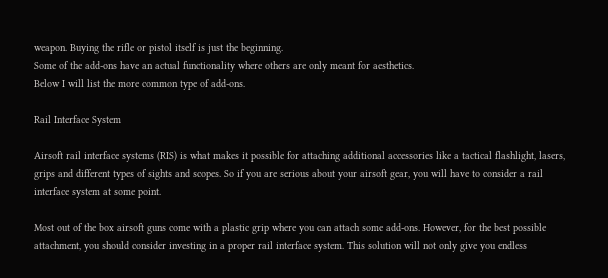weapon. Buying the rifle or pistol itself is just the beginning.
Some of the add-ons have an actual functionality where others are only meant for aesthetics.
Below I will list the more common type of add-ons.

Rail Interface System

Airsoft rail interface systems (RIS) is what makes it possible for attaching additional accessories like a tactical flashlight, lasers, grips and different types of sights and scopes. So if you are serious about your airsoft gear, you will have to consider a rail interface system at some point.

Most out of the box airsoft guns come with a plastic grip where you can attach some add-ons. However, for the best possible attachment, you should consider investing in a proper rail interface system. This solution will not only give you endless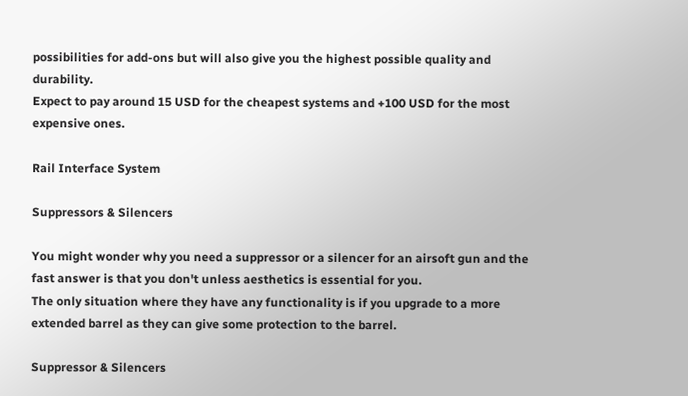possibilities for add-ons but will also give you the highest possible quality and durability.
Expect to pay around 15 USD for the cheapest systems and +100 USD for the most expensive ones.

Rail Interface System

Suppressors & Silencers

You might wonder why you need a suppressor or a silencer for an airsoft gun and the fast answer is that you don't unless aesthetics is essential for you.
The only situation where they have any functionality is if you upgrade to a more extended barrel as they can give some protection to the barrel.

Suppressor & Silencers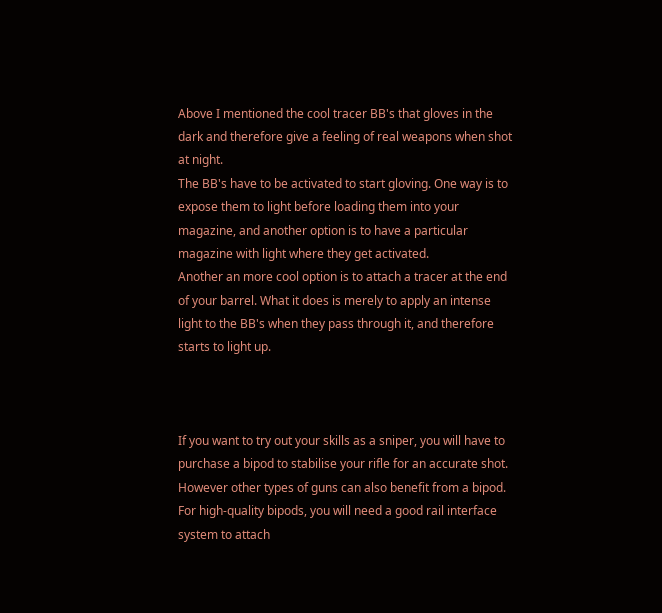Above I mentioned the cool tracer BB's that gloves in the dark and therefore give a feeling of real weapons when shot at night.
The BB's have to be activated to start gloving. One way is to expose them to light before loading them into your magazine, and another option is to have a particular magazine with light where they get activated.
Another an more cool option is to attach a tracer at the end of your barrel. What it does is merely to apply an intense light to the BB's when they pass through it, and therefore starts to light up.



If you want to try out your skills as a sniper, you will have to purchase a bipod to stabilise your rifle for an accurate shot. However other types of guns can also benefit from a bipod.
For high-quality bipods, you will need a good rail interface system to attach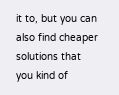it to, but you can also find cheaper solutions that you kind of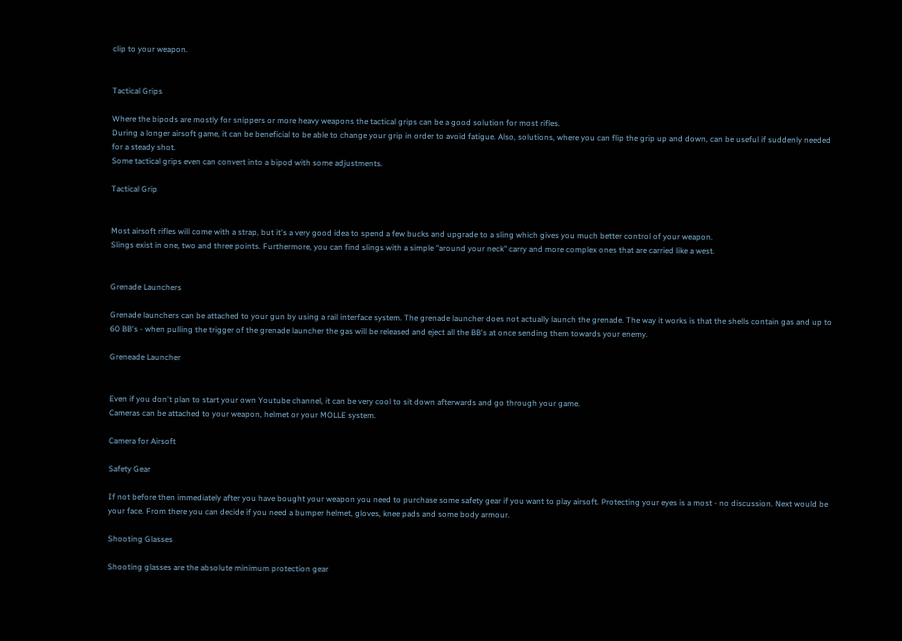clip to your weapon.


Tactical Grips

Where the bipods are mostly for snippers or more heavy weapons the tactical grips can be a good solution for most rifles.
During a longer airsoft game, it can be beneficial to be able to change your grip in order to avoid fatigue. Also, solutions, where you can flip the grip up and down, can be useful if suddenly needed for a steady shot.
Some tactical grips even can convert into a bipod with some adjustments.

Tactical Grip


Most airsoft rifles will come with a strap, but it's a very good idea to spend a few bucks and upgrade to a sling which gives you much better control of your weapon.
Slings exist in one, two and three points. Furthermore, you can find slings with a simple "around your neck" carry and more complex ones that are carried like a west.


Grenade Launchers

Grenade launchers can be attached to your gun by using a rail interface system. The grenade launcher does not actually launch the grenade. The way it works is that the shells contain gas and up to 60 BB's - when pulling the trigger of the grenade launcher the gas will be released and eject all the BB's at once sending them towards your enemy.

Greneade Launcher


Even if you don't plan to start your own Youtube channel, it can be very cool to sit down afterwards and go through your game.
Cameras can be attached to your weapon, helmet or your MOLLE system.

Camera for Airsoft

Safety Gear

If not before then immediately after you have bought your weapon you need to purchase some safety gear if you want to play airsoft. Protecting your eyes is a most - no discussion. Next would be your face. From there you can decide if you need a bumper helmet, gloves, knee pads and some body armour.

Shooting Glasses

Shooting glasses are the absolute minimum protection gear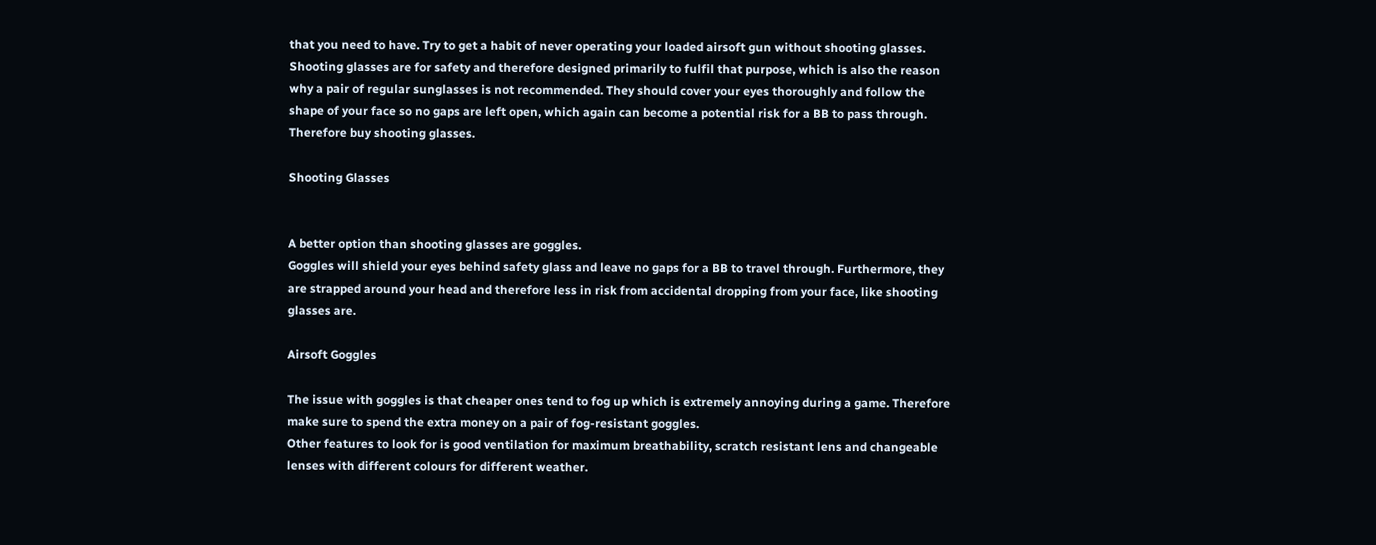that you need to have. Try to get a habit of never operating your loaded airsoft gun without shooting glasses.
Shooting glasses are for safety and therefore designed primarily to fulfil that purpose, which is also the reason why a pair of regular sunglasses is not recommended. They should cover your eyes thoroughly and follow the shape of your face so no gaps are left open, which again can become a potential risk for a BB to pass through. Therefore buy shooting glasses.

Shooting Glasses


A better option than shooting glasses are goggles.
Goggles will shield your eyes behind safety glass and leave no gaps for a BB to travel through. Furthermore, they are strapped around your head and therefore less in risk from accidental dropping from your face, like shooting glasses are.

Airsoft Goggles

The issue with goggles is that cheaper ones tend to fog up which is extremely annoying during a game. Therefore make sure to spend the extra money on a pair of fog-resistant goggles.
Other features to look for is good ventilation for maximum breathability, scratch resistant lens and changeable lenses with different colours for different weather.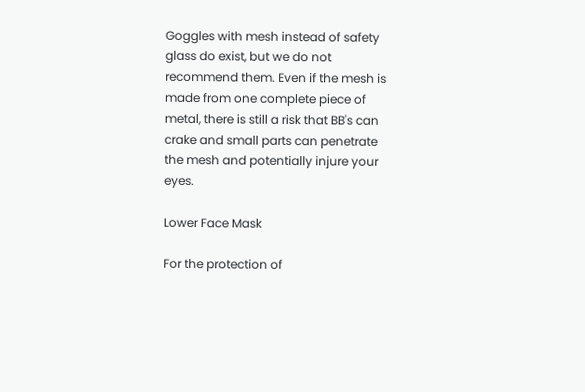Goggles with mesh instead of safety glass do exist, but we do not recommend them. Even if the mesh is made from one complete piece of metal, there is still a risk that BB's can crake and small parts can penetrate the mesh and potentially injure your eyes.

Lower Face Mask

For the protection of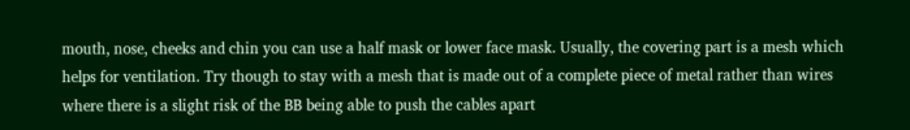mouth, nose, cheeks and chin you can use a half mask or lower face mask. Usually, the covering part is a mesh which helps for ventilation. Try though to stay with a mesh that is made out of a complete piece of metal rather than wires where there is a slight risk of the BB being able to push the cables apart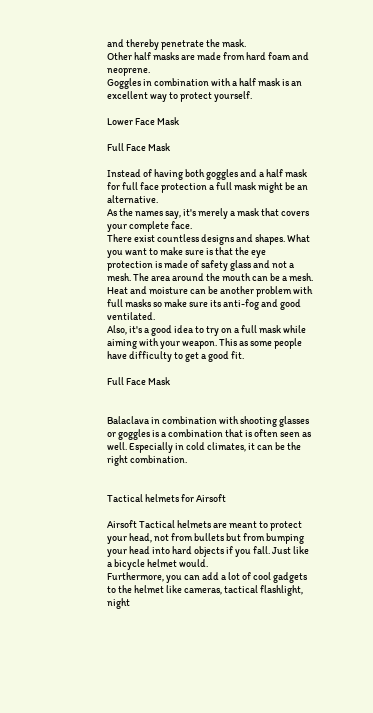and thereby penetrate the mask.
Other half masks are made from hard foam and neoprene.
Goggles in combination with a half mask is an excellent way to protect yourself.

Lower Face Mask

Full Face Mask

Instead of having both goggles and a half mask for full face protection a full mask might be an alternative.
As the names say, it's merely a mask that covers your complete face.
There exist countless designs and shapes. What you want to make sure is that the eye protection is made of safety glass and not a mesh. The area around the mouth can be a mesh.
Heat and moisture can be another problem with full masks so make sure its anti-fog and good ventilated.
Also, it's a good idea to try on a full mask while aiming with your weapon. This as some people have difficulty to get a good fit.

Full Face Mask


Balaclava in combination with shooting glasses or goggles is a combination that is often seen as well. Especially in cold climates, it can be the right combination.


Tactical helmets for Airsoft

Airsoft Tactical helmets are meant to protect your head, not from bullets but from bumping your head into hard objects if you fall. Just like a bicycle helmet would.
Furthermore, you can add a lot of cool gadgets to the helmet like cameras, tactical flashlight, night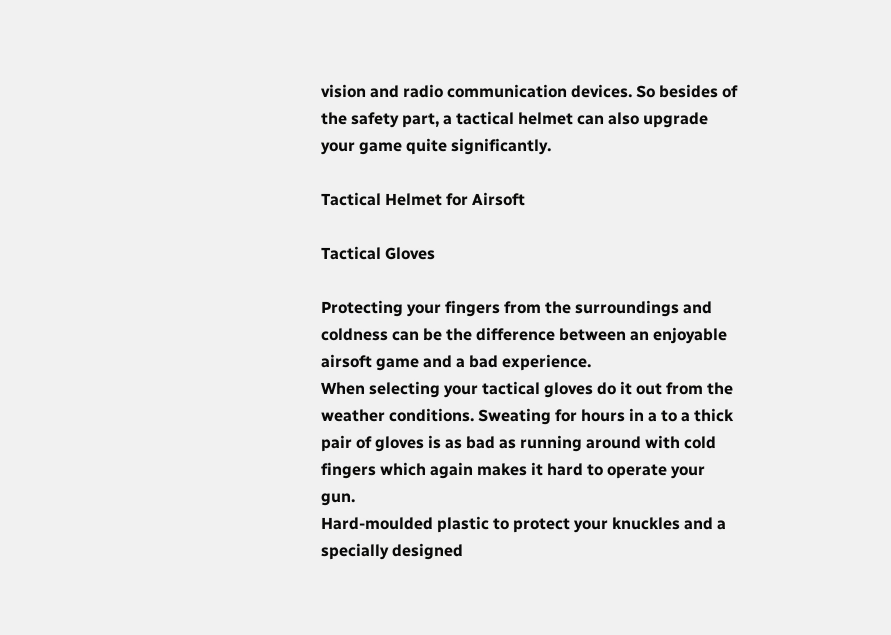vision and radio communication devices. So besides of the safety part, a tactical helmet can also upgrade your game quite significantly.

Tactical Helmet for Airsoft

Tactical Gloves

Protecting your fingers from the surroundings and coldness can be the difference between an enjoyable airsoft game and a bad experience.
When selecting your tactical gloves do it out from the weather conditions. Sweating for hours in a to a thick pair of gloves is as bad as running around with cold fingers which again makes it hard to operate your gun.
Hard-moulded plastic to protect your knuckles and a specially designed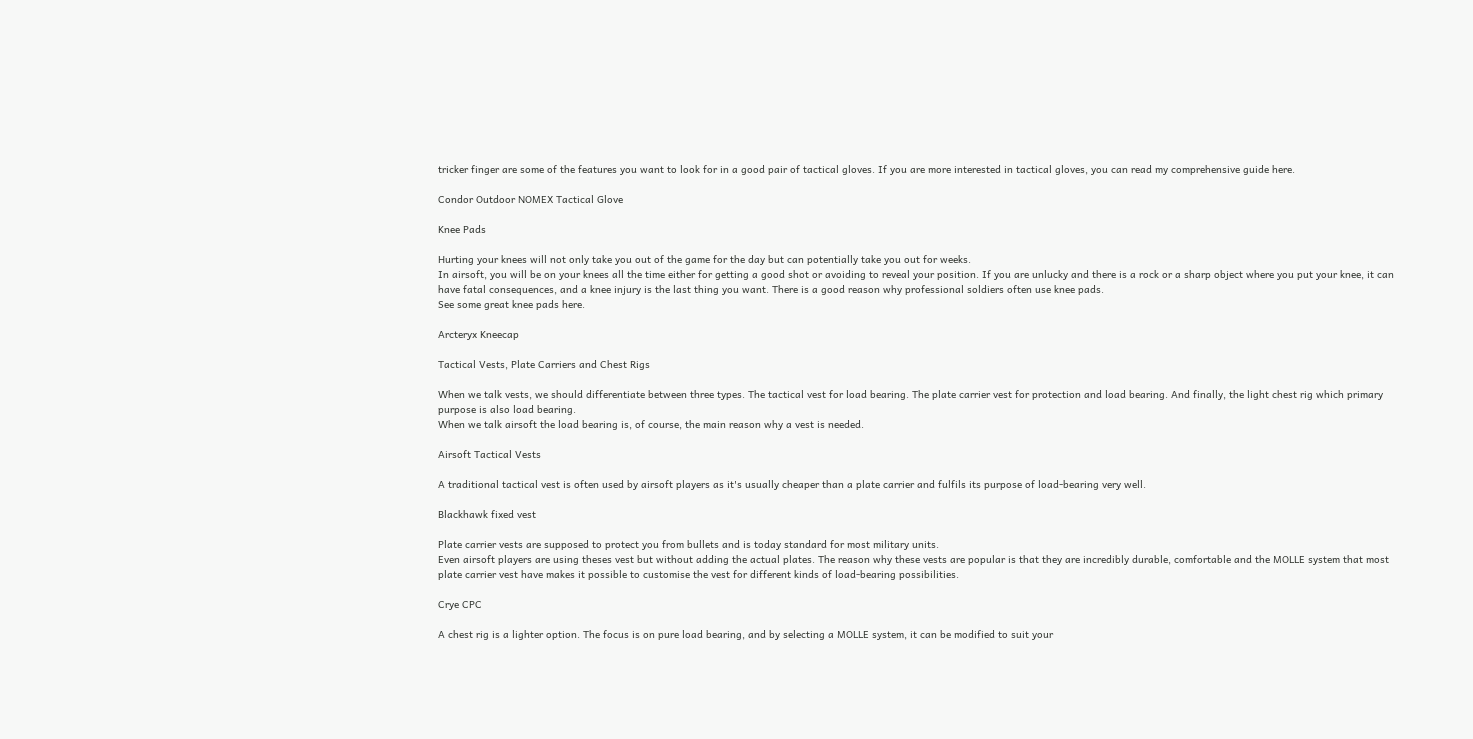tricker finger are some of the features you want to look for in a good pair of tactical gloves. If you are more interested in tactical gloves, you can read my comprehensive guide here.

Condor Outdoor NOMEX Tactical Glove

Knee Pads

Hurting your knees will not only take you out of the game for the day but can potentially take you out for weeks.
In airsoft, you will be on your knees all the time either for getting a good shot or avoiding to reveal your position. If you are unlucky and there is a rock or a sharp object where you put your knee, it can have fatal consequences, and a knee injury is the last thing you want. There is a good reason why professional soldiers often use knee pads.
See some great knee pads here.

Arcteryx Kneecap

Tactical Vests, Plate Carriers and Chest Rigs

When we talk vests, we should differentiate between three types. The tactical vest for load bearing. The plate carrier vest for protection and load bearing. And finally, the light chest rig which primary purpose is also load bearing.
When we talk airsoft the load bearing is, of course, the main reason why a vest is needed.

Airsoft Tactical Vests

A traditional tactical vest is often used by airsoft players as it's usually cheaper than a plate carrier and fulfils its purpose of load-bearing very well.

Blackhawk fixed vest

Plate carrier vests are supposed to protect you from bullets and is today standard for most military units.
Even airsoft players are using theses vest but without adding the actual plates. The reason why these vests are popular is that they are incredibly durable, comfortable and the MOLLE system that most plate carrier vest have makes it possible to customise the vest for different kinds of load-bearing possibilities.

Crye CPC

A chest rig is a lighter option. The focus is on pure load bearing, and by selecting a MOLLE system, it can be modified to suit your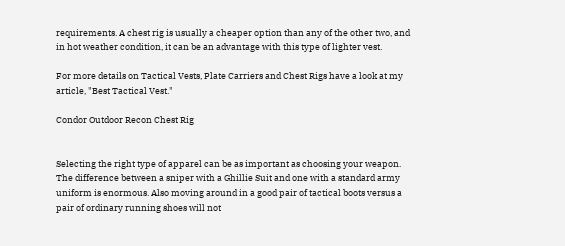requirements. A chest rig is usually a cheaper option than any of the other two, and in hot weather condition, it can be an advantage with this type of lighter vest.

For more details on Tactical Vests, Plate Carriers and Chest Rigs have a look at my article, "Best Tactical Vest."

Condor Outdoor Recon Chest Rig


Selecting the right type of apparel can be as important as choosing your weapon. The difference between a sniper with a Ghillie Suit and one with a standard army uniform is enormous. Also moving around in a good pair of tactical boots versus a pair of ordinary running shoes will not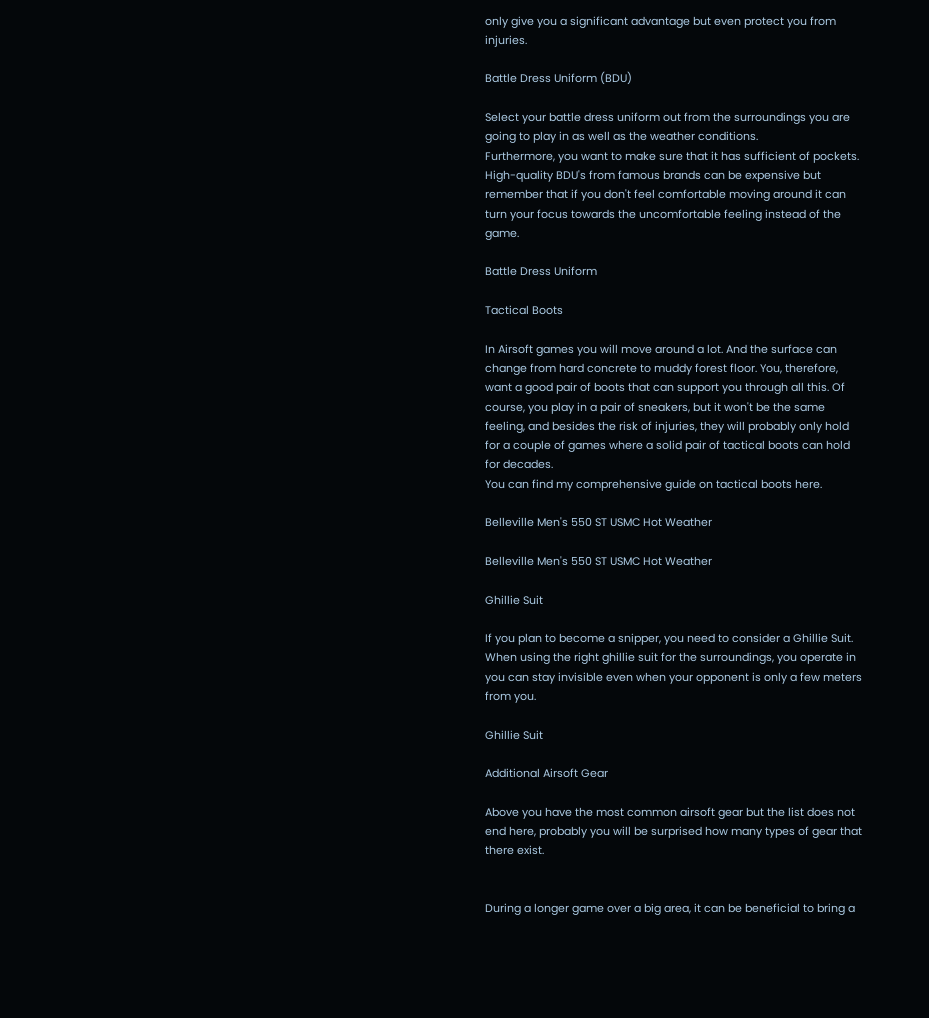only give you a significant advantage but even protect you from injuries.

Battle Dress Uniform (BDU)

Select your battle dress uniform out from the surroundings you are going to play in as well as the weather conditions.
Furthermore, you want to make sure that it has sufficient of pockets.
High-quality BDU's from famous brands can be expensive but remember that if you don't feel comfortable moving around it can turn your focus towards the uncomfortable feeling instead of the game.

Battle Dress Uniform

Tactical Boots

In Airsoft games you will move around a lot. And the surface can change from hard concrete to muddy forest floor. You, therefore, want a good pair of boots that can support you through all this. Of course, you play in a pair of sneakers, but it won't be the same feeling, and besides the risk of injuries, they will probably only hold for a couple of games where a solid pair of tactical boots can hold for decades.
You can find my comprehensive guide on tactical boots here.

Belleville Men's 550 ST USMC Hot Weather

Belleville Men's 550 ST USMC Hot Weather

Ghillie Suit

If you plan to become a snipper, you need to consider a Ghillie Suit.
When using the right ghillie suit for the surroundings, you operate in you can stay invisible even when your opponent is only a few meters from you.

Ghillie Suit

Additional Airsoft Gear

Above you have the most common airsoft gear but the list does not end here, probably you will be surprised how many types of gear that there exist.


During a longer game over a big area, it can be beneficial to bring a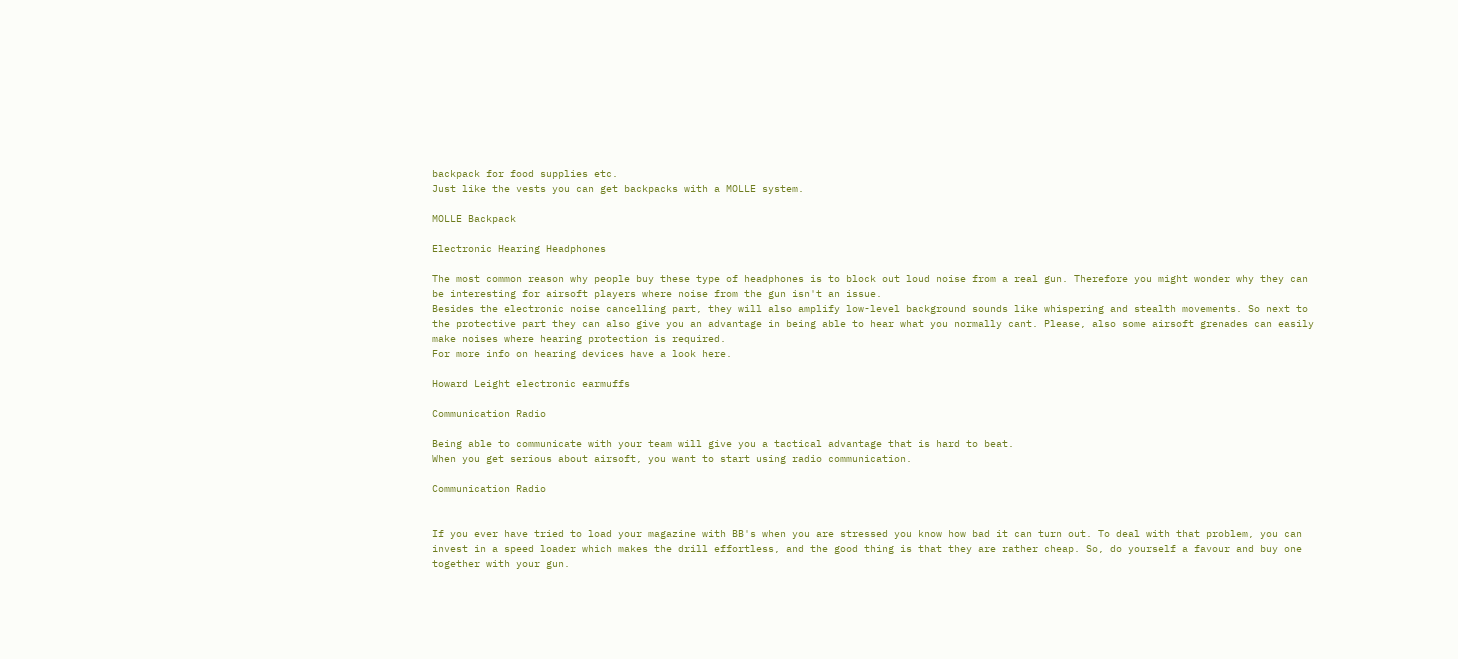backpack for food supplies etc.
Just like the vests you can get backpacks with a MOLLE system.

MOLLE Backpack

Electronic Hearing Headphones

The most common reason why people buy these type of headphones is to block out loud noise from a real gun. Therefore you might wonder why they can be interesting for airsoft players where noise from the gun isn't an issue.
Besides the electronic noise cancelling part, they will also amplify low-level background sounds like whispering and stealth movements. So next to the protective part they can also give you an advantage in being able to hear what you normally cant. Please, also some airsoft grenades can easily make noises where hearing protection is required.
For more info on hearing devices have a look here.

Howard Leight electronic earmuffs

Communication Radio

Being able to communicate with your team will give you a tactical advantage that is hard to beat.
When you get serious about airsoft, you want to start using radio communication.

Communication Radio


If you ever have tried to load your magazine with BB's when you are stressed you know how bad it can turn out. To deal with that problem, you can invest in a speed loader which makes the drill effortless, and the good thing is that they are rather cheap. So, do yourself a favour and buy one together with your gun.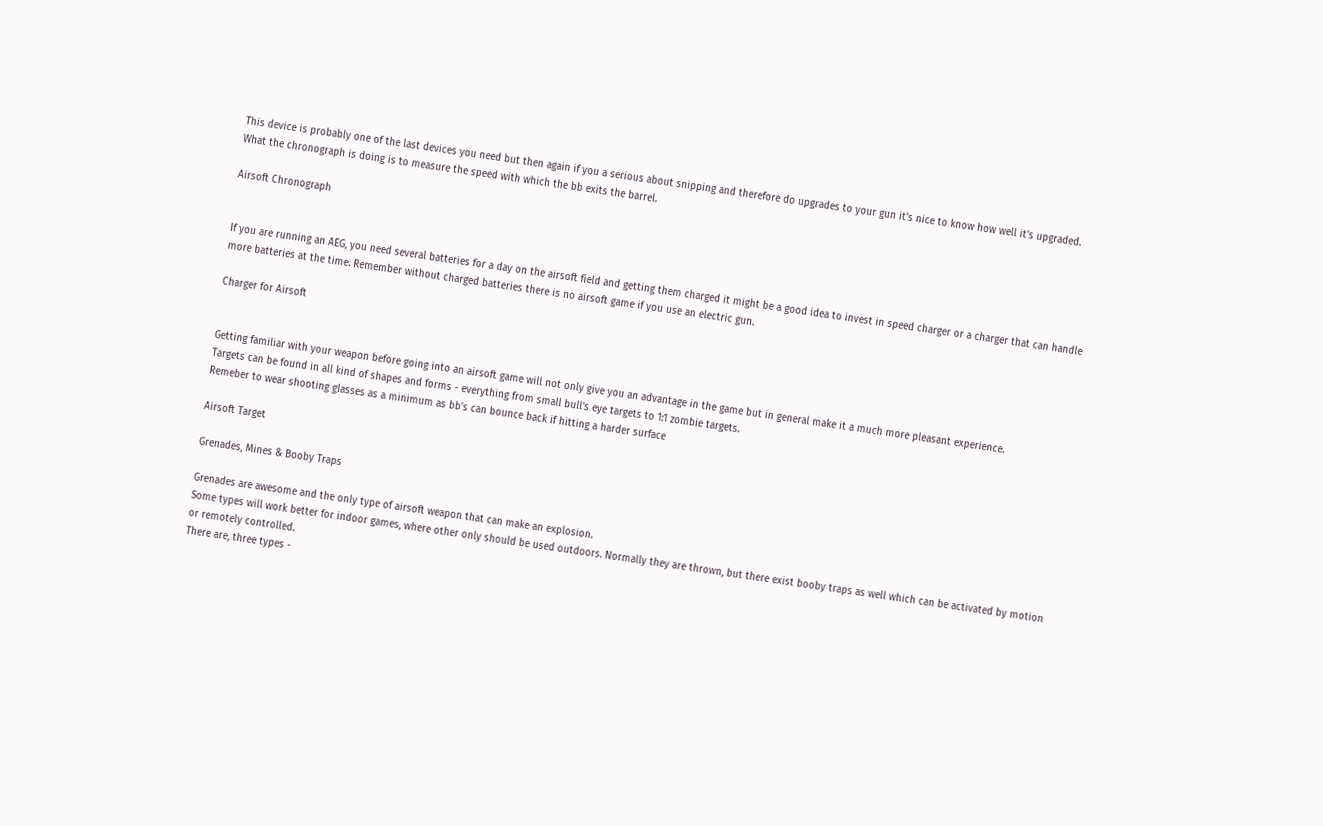This device is probably one of the last devices you need but then again if you a serious about snipping and therefore do upgrades to your gun it's nice to know how well it's upgraded.
What the chronograph is doing is to measure the speed with which the bb exits the barrel.

Airsoft Chronograph


If you are running an AEG, you need several batteries for a day on the airsoft field and getting them charged it might be a good idea to invest in speed charger or a charger that can handle more batteries at the time. Remember without charged batteries there is no airsoft game if you use an electric gun.

Charger for Airsoft


Getting familiar with your weapon before going into an airsoft game will not only give you an advantage in the game but in general make it a much more pleasant experience.
Targets can be found in all kind of shapes and forms - everything from small bull's eye targets to 1:1 zombie targets.
Remeber to wear shooting glasses as a minimum as bb's can bounce back if hitting a harder surface

Airsoft Target

Grenades, Mines & Booby Traps

Grenades are awesome and the only type of airsoft weapon that can make an explosion.
Some types will work better for indoor games, where other only should be used outdoors. Normally they are thrown, but there exist booby traps as well which can be activated by motion or remotely controlled.
There are, three types -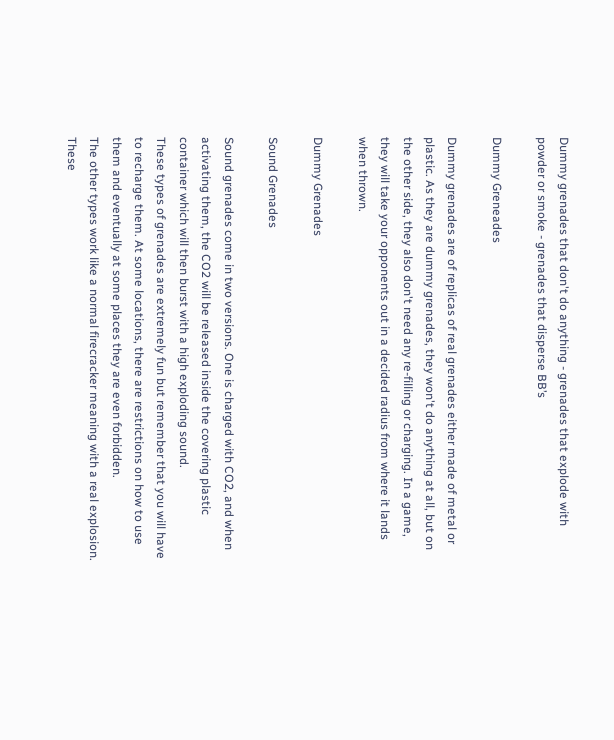Dummy grenades that don't do anything - grenades that explode with powder or smoke - grenades that disperse BB’s

Dummy Greneades

Dummy grenades are of replicas of real grenades either made of metal or plastic. As they are dummy grenades, they won't do anything at all, but on the other side, they also don't need any re-filling or charging. In a game, they will take your opponents out in a decided radius from where it lands when thrown.

Dummy Grenades

Sound Grenades

Sound grenades come in two versions. One is charged with CO2, and when activating them, the CO2 will be released inside the covering plastic container which will then burst with a high exploding sound.
These types of grenades are extremely fun but remember that you will have to recharge them. At some locations, there are restrictions on how to use them and eventually at some places they are even forbidden.
The other types work like a normal firecracker meaning with a real explosion. These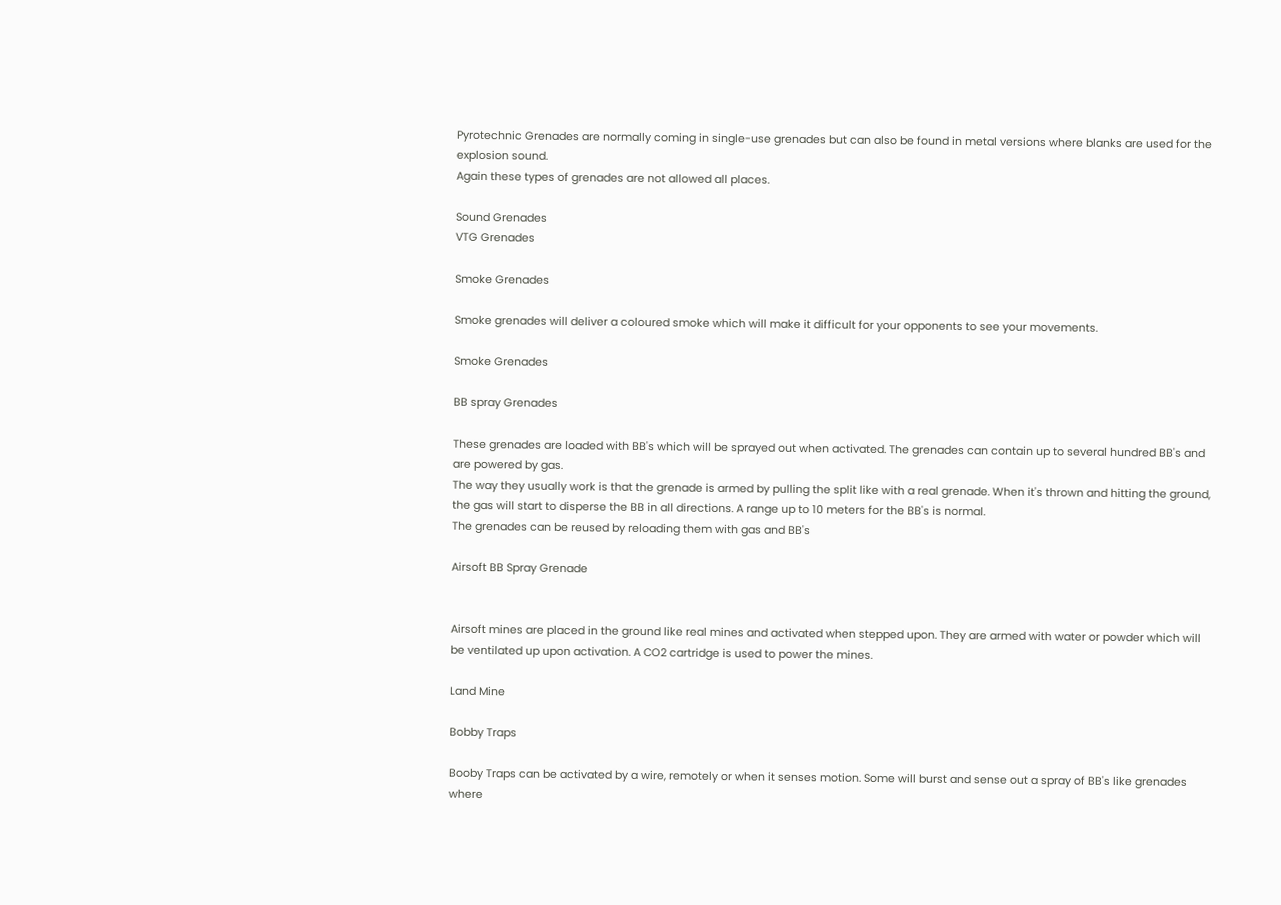Pyrotechnic Grenades are normally coming in single-use grenades but can also be found in metal versions where blanks are used for the explosion sound.
Again these types of grenades are not allowed all places.

Sound Grenades
VTG Grenades

Smoke Grenades

Smoke grenades will deliver a coloured smoke which will make it difficult for your opponents to see your movements.

Smoke Grenades

BB spray Grenades

These grenades are loaded with BB's which will be sprayed out when activated. The grenades can contain up to several hundred BB's and are powered by gas.
The way they usually work is that the grenade is armed by pulling the split like with a real grenade. When it's thrown and hitting the ground, the gas will start to disperse the BB in all directions. A range up to 10 meters for the BB's is normal.
The grenades can be reused by reloading them with gas and BB's

Airsoft BB Spray Grenade


Airsoft mines are placed in the ground like real mines and activated when stepped upon. They are armed with water or powder which will be ventilated up upon activation. A CO2 cartridge is used to power the mines.

Land Mine

Bobby Traps

Booby Traps can be activated by a wire, remotely or when it senses motion. Some will burst and sense out a spray of BB's like grenades where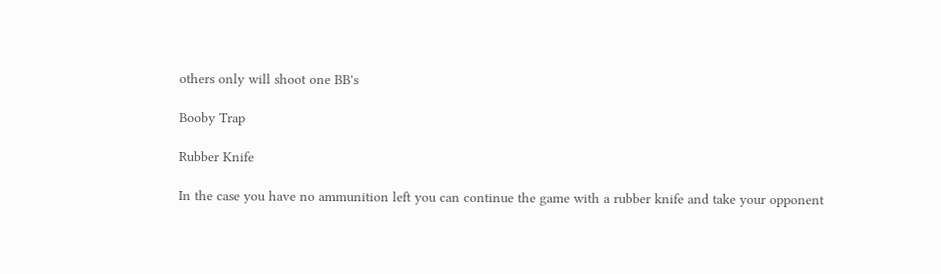others only will shoot one BB's

Booby Trap

Rubber Knife

In the case you have no ammunition left you can continue the game with a rubber knife and take your opponent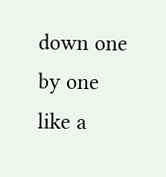down one by one like a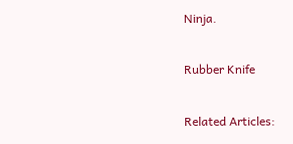Ninja.

Rubber Knife

Related Articles: